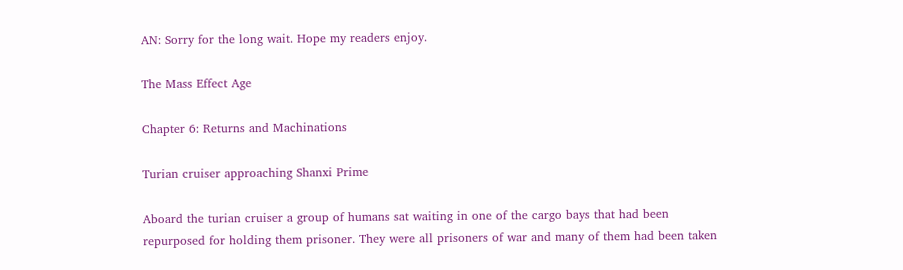AN: Sorry for the long wait. Hope my readers enjoy.

The Mass Effect Age

Chapter 6: Returns and Machinations

Turian cruiser approaching Shanxi Prime

Aboard the turian cruiser a group of humans sat waiting in one of the cargo bays that had been repurposed for holding them prisoner. They were all prisoners of war and many of them had been taken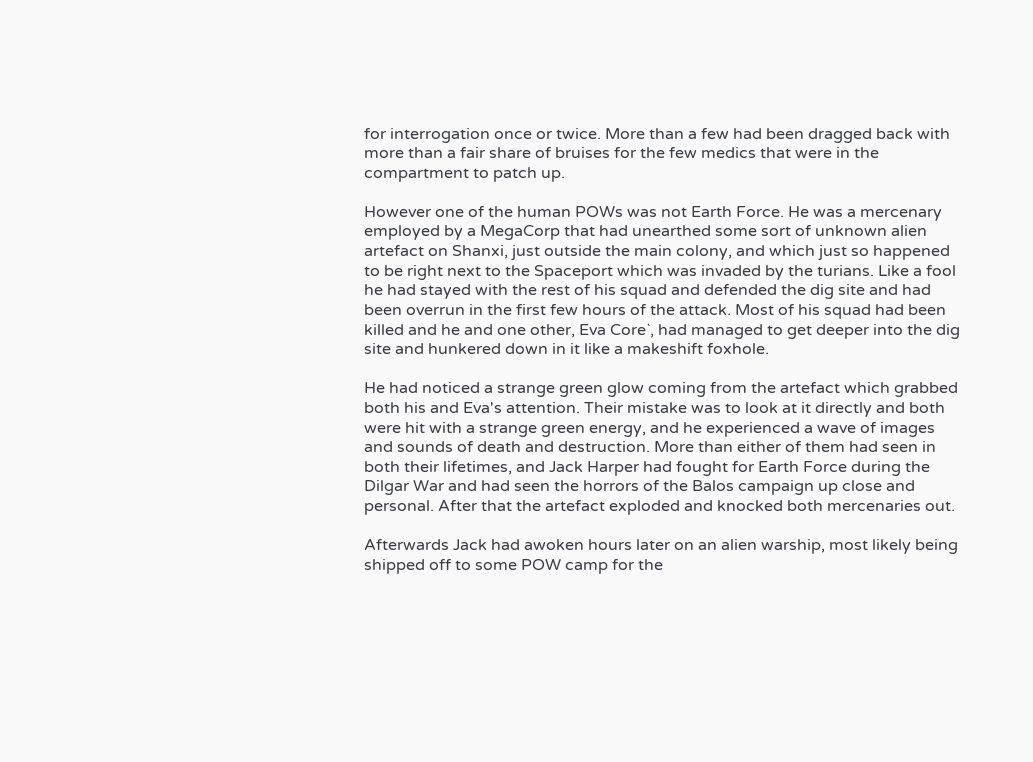for interrogation once or twice. More than a few had been dragged back with more than a fair share of bruises for the few medics that were in the compartment to patch up.

However one of the human POWs was not Earth Force. He was a mercenary employed by a MegaCorp that had unearthed some sort of unknown alien artefact on Shanxi, just outside the main colony, and which just so happened to be right next to the Spaceport which was invaded by the turians. Like a fool he had stayed with the rest of his squad and defended the dig site and had been overrun in the first few hours of the attack. Most of his squad had been killed and he and one other, Eva Core`, had managed to get deeper into the dig site and hunkered down in it like a makeshift foxhole.

He had noticed a strange green glow coming from the artefact which grabbed both his and Eva's attention. Their mistake was to look at it directly and both were hit with a strange green energy, and he experienced a wave of images and sounds of death and destruction. More than either of them had seen in both their lifetimes, and Jack Harper had fought for Earth Force during the Dilgar War and had seen the horrors of the Balos campaign up close and personal. After that the artefact exploded and knocked both mercenaries out.

Afterwards Jack had awoken hours later on an alien warship, most likely being shipped off to some POW camp for the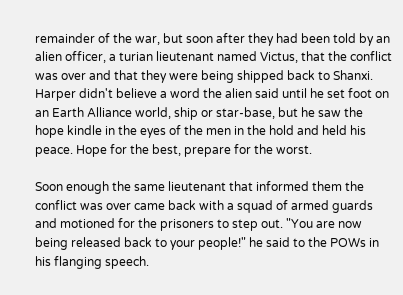remainder of the war, but soon after they had been told by an alien officer, a turian lieutenant named Victus, that the conflict was over and that they were being shipped back to Shanxi. Harper didn't believe a word the alien said until he set foot on an Earth Alliance world, ship or star-base, but he saw the hope kindle in the eyes of the men in the hold and held his peace. Hope for the best, prepare for the worst.

Soon enough the same lieutenant that informed them the conflict was over came back with a squad of armed guards and motioned for the prisoners to step out. "You are now being released back to your people!" he said to the POWs in his flanging speech.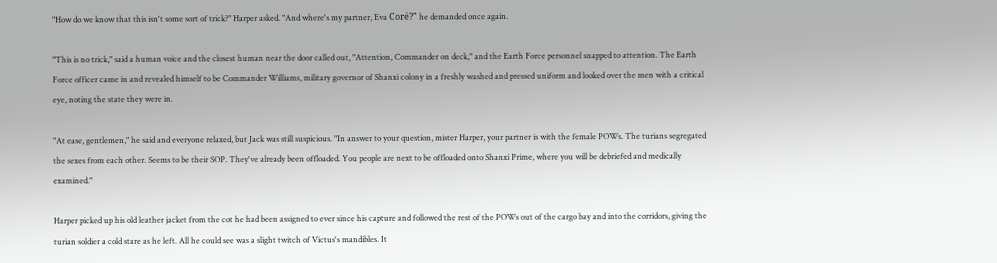"How do we know that this isn't some sort of trick?" Harper asked. "And where's my partner, Eva Coré?" he demanded once again.

"This is no trick," said a human voice and the closest human near the door called out, "Attention, Commander on deck," and the Earth Force personnel snapped to attention. The Earth Force officer came in and revealed himself to be Commander Williams, military governor of Shanxi colony in a freshly washed and pressed uniform and looked over the men with a critical eye, noting the state they were in.

"At ease, gentlemen," he said and everyone relaxed, but Jack was still suspicious. "In answer to your question, mister Harper, your partner is with the female POWs. The turians segregated the sexes from each other. Seems to be their SOP. They've already been offloaded. You people are next to be offloaded onto Shanxi Prime, where you will be debriefed and medically examined."

Harper picked up his old leather jacket from the cot he had been assigned to ever since his capture and followed the rest of the POWs out of the cargo bay and into the corridors, giving the turian soldier a cold stare as he left. All he could see was a slight twitch of Victus's mandibles. It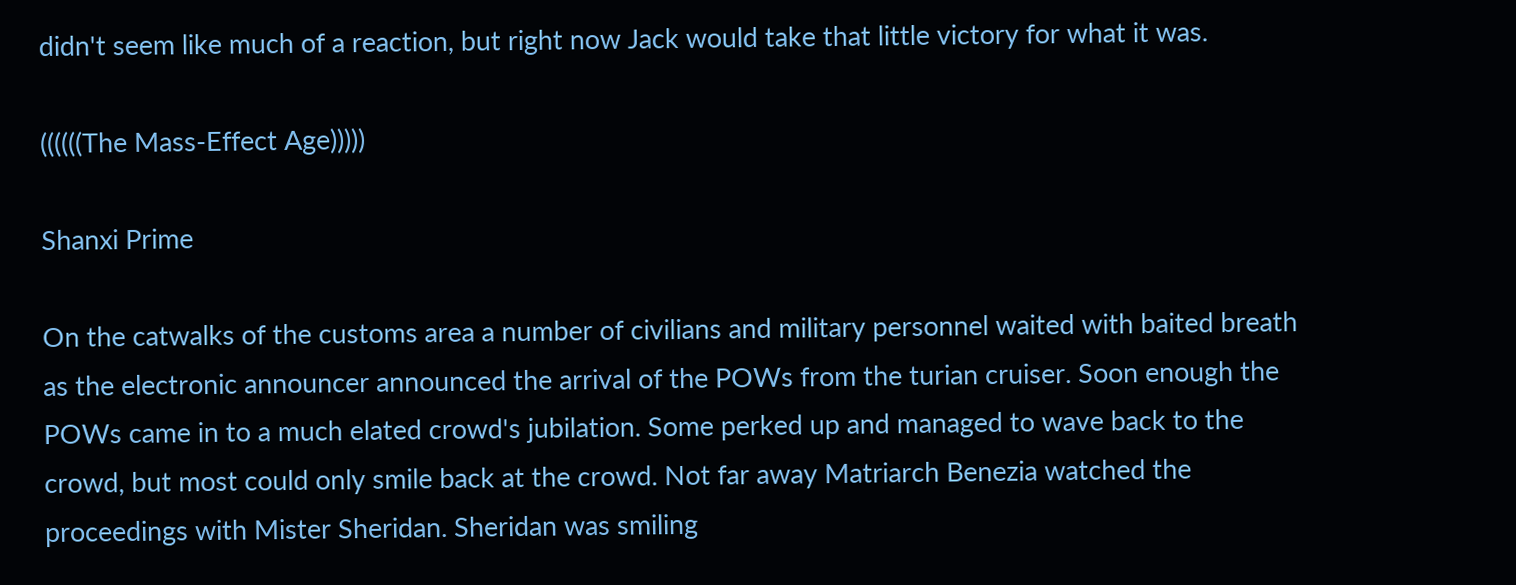didn't seem like much of a reaction, but right now Jack would take that little victory for what it was.

((((((The Mass-Effect Age)))))

Shanxi Prime

On the catwalks of the customs area a number of civilians and military personnel waited with baited breath as the electronic announcer announced the arrival of the POWs from the turian cruiser. Soon enough the POWs came in to a much elated crowd's jubilation. Some perked up and managed to wave back to the crowd, but most could only smile back at the crowd. Not far away Matriarch Benezia watched the proceedings with Mister Sheridan. Sheridan was smiling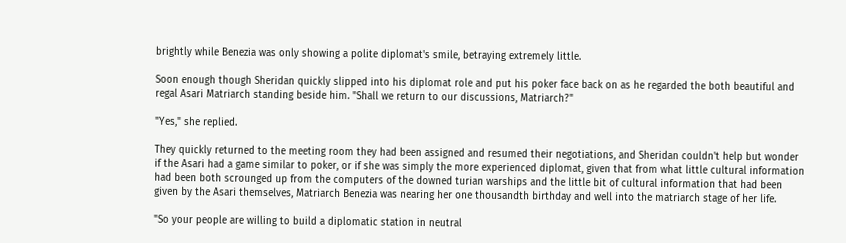brightly while Benezia was only showing a polite diplomat's smile, betraying extremely little.

Soon enough though Sheridan quickly slipped into his diplomat role and put his poker face back on as he regarded the both beautiful and regal Asari Matriarch standing beside him. "Shall we return to our discussions, Matriarch?"

"Yes," she replied.

They quickly returned to the meeting room they had been assigned and resumed their negotiations, and Sheridan couldn't help but wonder if the Asari had a game similar to poker, or if she was simply the more experienced diplomat, given that from what little cultural information had been both scrounged up from the computers of the downed turian warships and the little bit of cultural information that had been given by the Asari themselves, Matriarch Benezia was nearing her one thousandth birthday and well into the matriarch stage of her life.

"So your people are willing to build a diplomatic station in neutral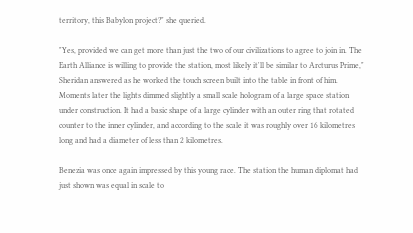territory, this Babylon project?" she queried.

"Yes, provided we can get more than just the two of our civilizations to agree to join in. The Earth Alliance is willing to provide the station, most likely it'll be similar to Arcturus Prime," Sheridan answered as he worked the touch screen built into the table in front of him. Moments later the lights dimmed slightly a small scale hologram of a large space station under construction. It had a basic shape of a large cylinder with an outer ring that rotated counter to the inner cylinder, and according to the scale it was roughly over 16 kilometres long and had a diameter of less than 2 kilometres.

Benezia was once again impressed by this young race. The station the human diplomat had just shown was equal in scale to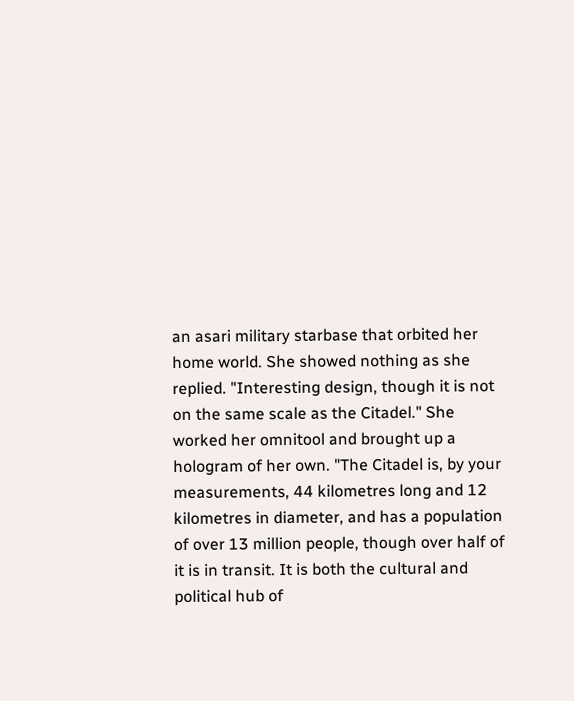an asari military starbase that orbited her home world. She showed nothing as she replied. "Interesting design, though it is not on the same scale as the Citadel." She worked her omnitool and brought up a hologram of her own. "The Citadel is, by your measurements, 44 kilometres long and 12 kilometres in diameter, and has a population of over 13 million people, though over half of it is in transit. It is both the cultural and political hub of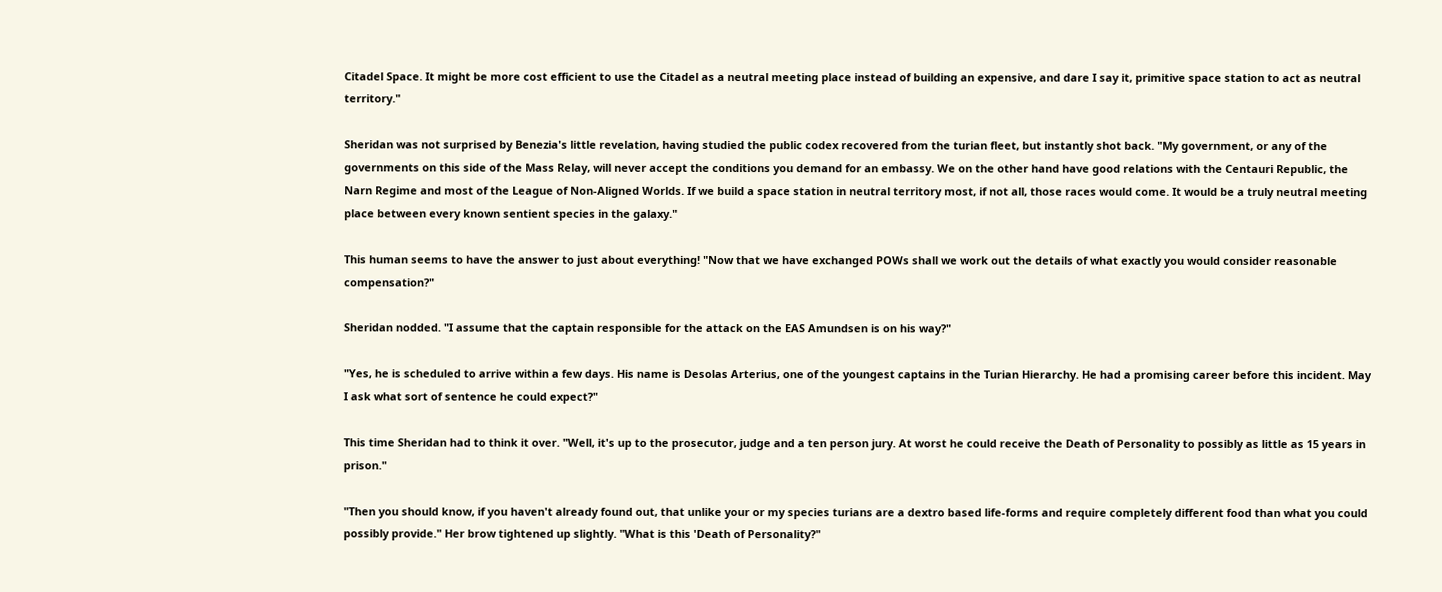Citadel Space. It might be more cost efficient to use the Citadel as a neutral meeting place instead of building an expensive, and dare I say it, primitive space station to act as neutral territory."

Sheridan was not surprised by Benezia's little revelation, having studied the public codex recovered from the turian fleet, but instantly shot back. "My government, or any of the governments on this side of the Mass Relay, will never accept the conditions you demand for an embassy. We on the other hand have good relations with the Centauri Republic, the Narn Regime and most of the League of Non-Aligned Worlds. If we build a space station in neutral territory most, if not all, those races would come. It would be a truly neutral meeting place between every known sentient species in the galaxy."

This human seems to have the answer to just about everything! "Now that we have exchanged POWs shall we work out the details of what exactly you would consider reasonable compensation?"

Sheridan nodded. "I assume that the captain responsible for the attack on the EAS Amundsen is on his way?"

"Yes, he is scheduled to arrive within a few days. His name is Desolas Arterius, one of the youngest captains in the Turian Hierarchy. He had a promising career before this incident. May I ask what sort of sentence he could expect?"

This time Sheridan had to think it over. "Well, it's up to the prosecutor, judge and a ten person jury. At worst he could receive the Death of Personality to possibly as little as 15 years in prison."

"Then you should know, if you haven't already found out, that unlike your or my species turians are a dextro based life-forms and require completely different food than what you could possibly provide." Her brow tightened up slightly. "What is this 'Death of Personality?"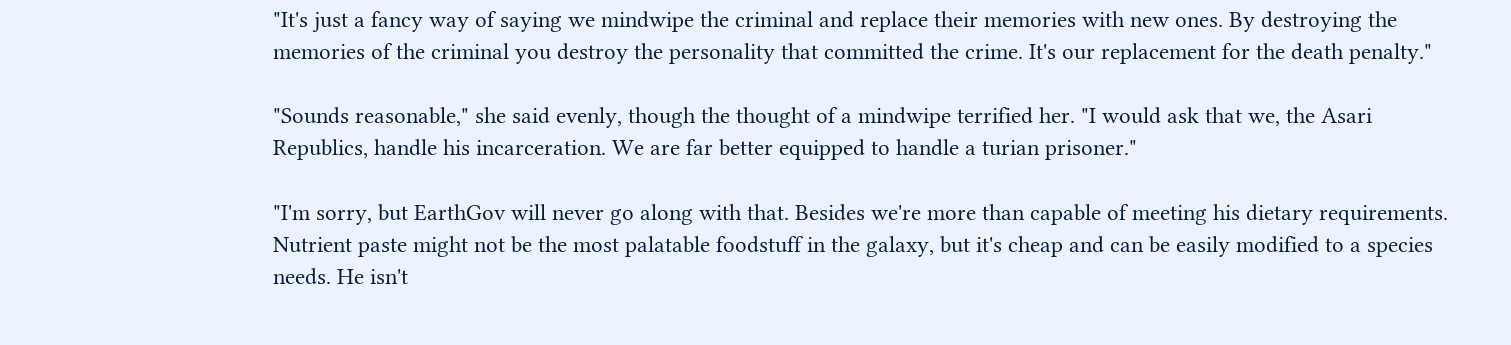"It's just a fancy way of saying we mindwipe the criminal and replace their memories with new ones. By destroying the memories of the criminal you destroy the personality that committed the crime. It's our replacement for the death penalty."

"Sounds reasonable," she said evenly, though the thought of a mindwipe terrified her. "I would ask that we, the Asari Republics, handle his incarceration. We are far better equipped to handle a turian prisoner."

"I'm sorry, but EarthGov will never go along with that. Besides we're more than capable of meeting his dietary requirements. Nutrient paste might not be the most palatable foodstuff in the galaxy, but it's cheap and can be easily modified to a species needs. He isn't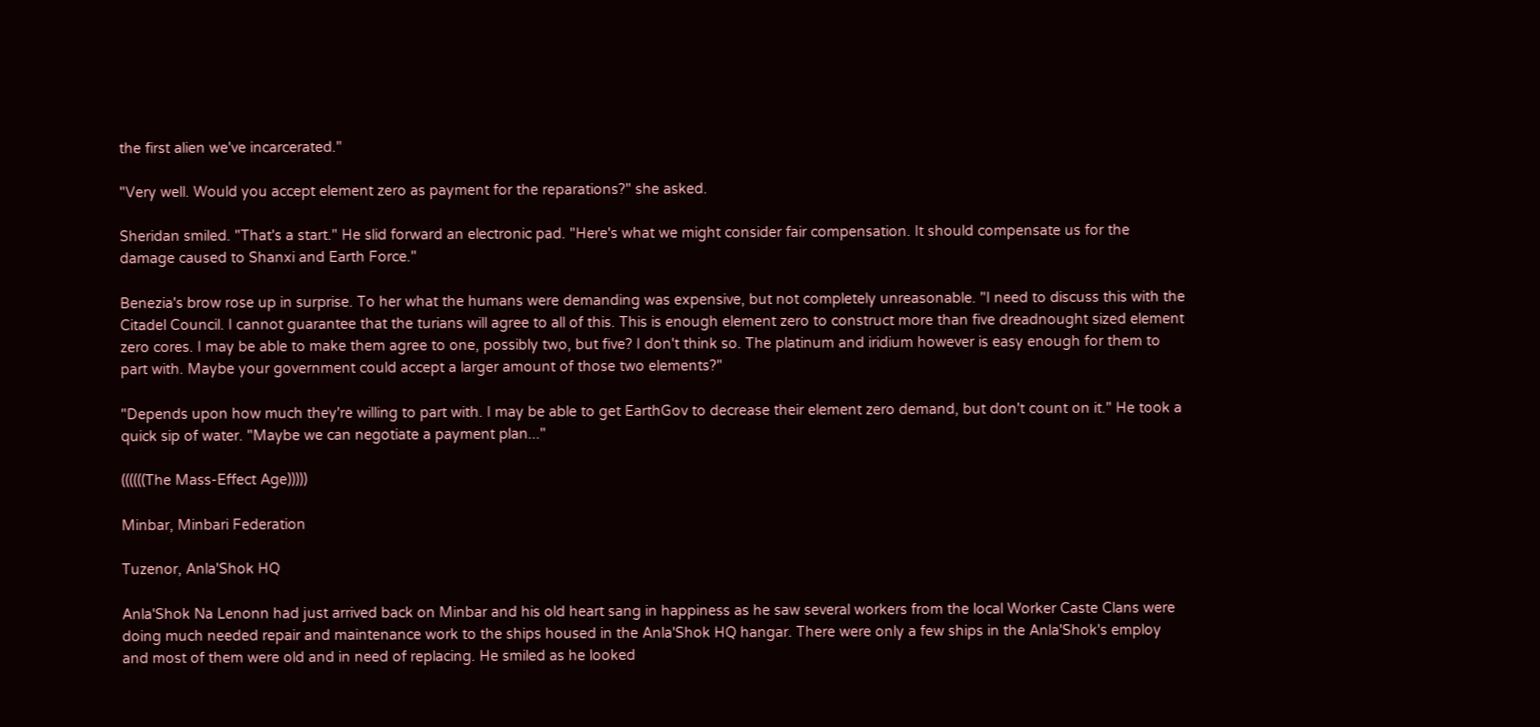the first alien we've incarcerated."

"Very well. Would you accept element zero as payment for the reparations?" she asked.

Sheridan smiled. "That's a start." He slid forward an electronic pad. "Here's what we might consider fair compensation. It should compensate us for the damage caused to Shanxi and Earth Force."

Benezia's brow rose up in surprise. To her what the humans were demanding was expensive, but not completely unreasonable. "I need to discuss this with the Citadel Council. I cannot guarantee that the turians will agree to all of this. This is enough element zero to construct more than five dreadnought sized element zero cores. I may be able to make them agree to one, possibly two, but five? I don't think so. The platinum and iridium however is easy enough for them to part with. Maybe your government could accept a larger amount of those two elements?"

"Depends upon how much they're willing to part with. I may be able to get EarthGov to decrease their element zero demand, but don't count on it." He took a quick sip of water. "Maybe we can negotiate a payment plan..."

((((((The Mass-Effect Age)))))

Minbar, Minbari Federation

Tuzenor, Anla'Shok HQ

Anla'Shok Na Lenonn had just arrived back on Minbar and his old heart sang in happiness as he saw several workers from the local Worker Caste Clans were doing much needed repair and maintenance work to the ships housed in the Anla'Shok HQ hangar. There were only a few ships in the Anla'Shok's employ and most of them were old and in need of replacing. He smiled as he looked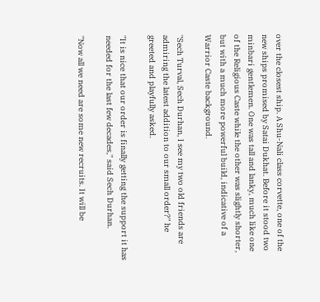over the closest ship. A Shu-Nali class corvette, one of the new ships promised by Satai Dukhat. Before it stood two minbari gentlemen. One was tall and lanky, much like one of the Religious Caste while the other was slightly shorter, but with a much more powerful build, indicative of a Warrior Caste background.

"Sech Turval, Sech Durhan, I see my two old friends are admiring the latest addition to our small order?" he greeted and playfully asked.

"It is nice that our order is finally getting the support it has needed for the last few decades," said Sech Durhan.

"Now all we need are some new recruits. It will be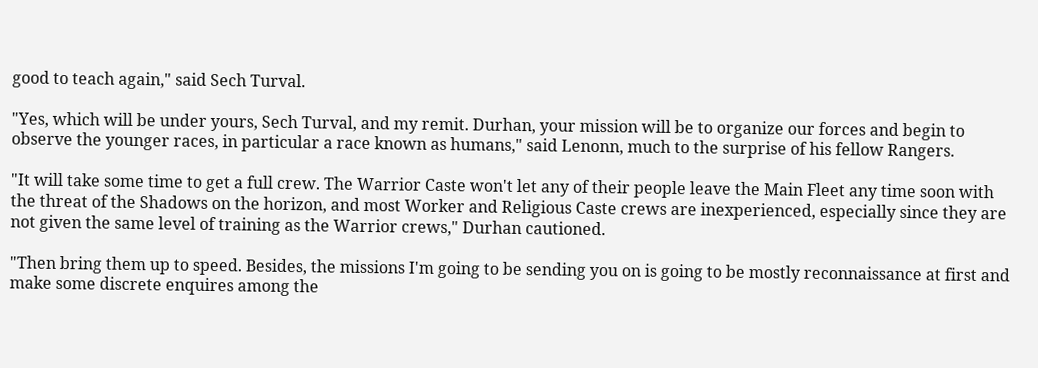good to teach again," said Sech Turval.

"Yes, which will be under yours, Sech Turval, and my remit. Durhan, your mission will be to organize our forces and begin to observe the younger races, in particular a race known as humans," said Lenonn, much to the surprise of his fellow Rangers.

"It will take some time to get a full crew. The Warrior Caste won't let any of their people leave the Main Fleet any time soon with the threat of the Shadows on the horizon, and most Worker and Religious Caste crews are inexperienced, especially since they are not given the same level of training as the Warrior crews," Durhan cautioned.

"Then bring them up to speed. Besides, the missions I'm going to be sending you on is going to be mostly reconnaissance at first and make some discrete enquires among the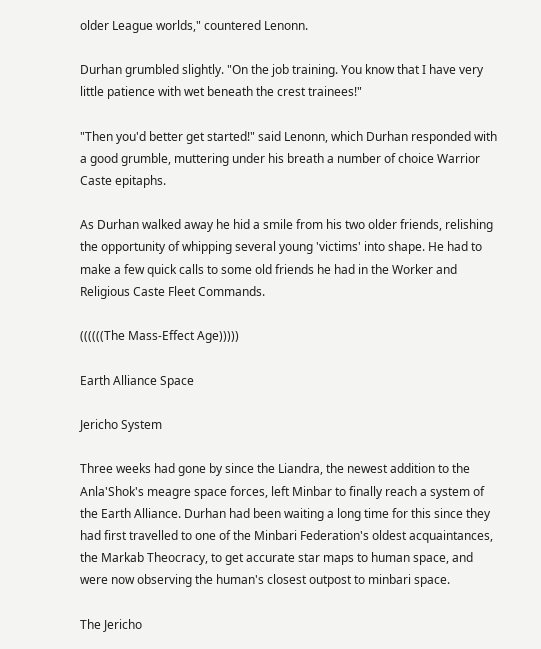older League worlds," countered Lenonn.

Durhan grumbled slightly. "On the job training. You know that I have very little patience with wet beneath the crest trainees!"

"Then you'd better get started!" said Lenonn, which Durhan responded with a good grumble, muttering under his breath a number of choice Warrior Caste epitaphs.

As Durhan walked away he hid a smile from his two older friends, relishing the opportunity of whipping several young 'victims' into shape. He had to make a few quick calls to some old friends he had in the Worker and Religious Caste Fleet Commands.

((((((The Mass-Effect Age)))))

Earth Alliance Space

Jericho System

Three weeks had gone by since the Liandra, the newest addition to the Anla'Shok's meagre space forces, left Minbar to finally reach a system of the Earth Alliance. Durhan had been waiting a long time for this since they had first travelled to one of the Minbari Federation's oldest acquaintances, the Markab Theocracy, to get accurate star maps to human space, and were now observing the human's closest outpost to minbari space.

The Jericho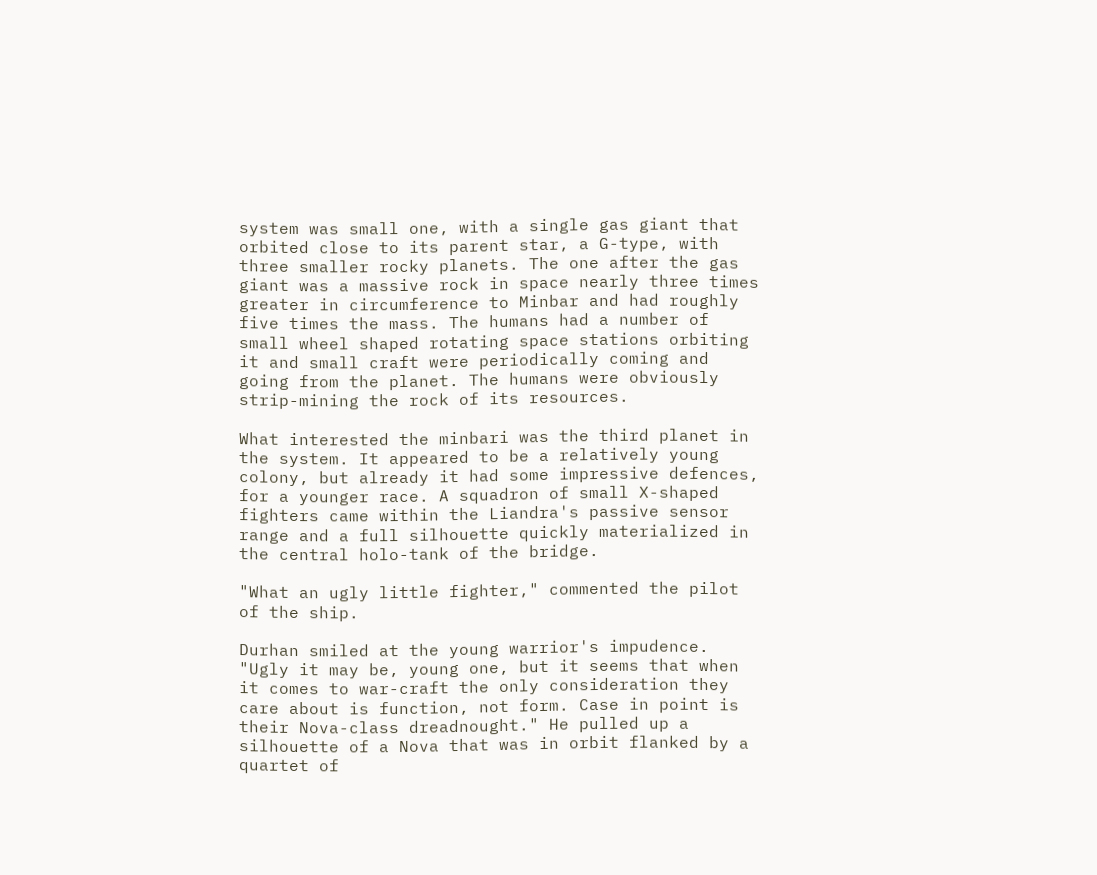system was small one, with a single gas giant that orbited close to its parent star, a G-type, with three smaller rocky planets. The one after the gas giant was a massive rock in space nearly three times greater in circumference to Minbar and had roughly five times the mass. The humans had a number of small wheel shaped rotating space stations orbiting it and small craft were periodically coming and going from the planet. The humans were obviously strip-mining the rock of its resources.

What interested the minbari was the third planet in the system. It appeared to be a relatively young colony, but already it had some impressive defences, for a younger race. A squadron of small X-shaped fighters came within the Liandra's passive sensor range and a full silhouette quickly materialized in the central holo-tank of the bridge.

"What an ugly little fighter," commented the pilot of the ship.

Durhan smiled at the young warrior's impudence. "Ugly it may be, young one, but it seems that when it comes to war-craft the only consideration they care about is function, not form. Case in point is their Nova-class dreadnought." He pulled up a silhouette of a Nova that was in orbit flanked by a quartet of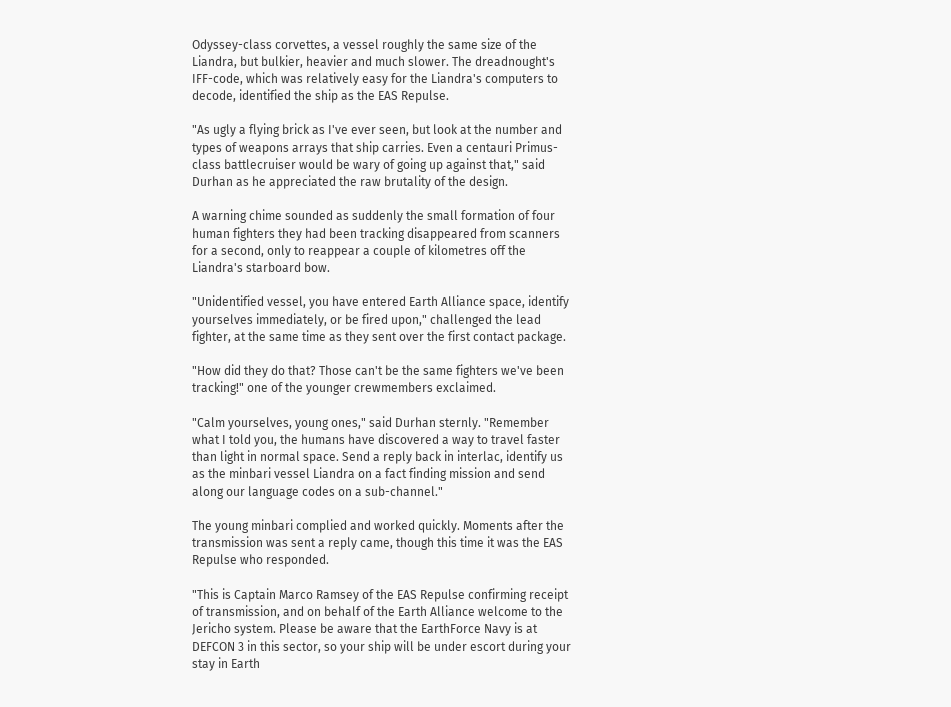Odyssey-class corvettes, a vessel roughly the same size of the Liandra, but bulkier, heavier and much slower. The dreadnought's IFF-code, which was relatively easy for the Liandra's computers to decode, identified the ship as the EAS Repulse.

"As ugly a flying brick as I've ever seen, but look at the number and types of weapons arrays that ship carries. Even a centauri Primus-class battlecruiser would be wary of going up against that," said Durhan as he appreciated the raw brutality of the design.

A warning chime sounded as suddenly the small formation of four human fighters they had been tracking disappeared from scanners for a second, only to reappear a couple of kilometres off the Liandra's starboard bow.

"Unidentified vessel, you have entered Earth Alliance space, identify yourselves immediately, or be fired upon," challenged the lead fighter, at the same time as they sent over the first contact package.

"How did they do that? Those can't be the same fighters we've been tracking!" one of the younger crewmembers exclaimed.

"Calm yourselves, young ones," said Durhan sternly. "Remember what I told you, the humans have discovered a way to travel faster than light in normal space. Send a reply back in interlac, identify us as the minbari vessel Liandra on a fact finding mission and send along our language codes on a sub-channel."

The young minbari complied and worked quickly. Moments after the transmission was sent a reply came, though this time it was the EAS Repulse who responded.

"This is Captain Marco Ramsey of the EAS Repulse confirming receipt of transmission, and on behalf of the Earth Alliance welcome to the Jericho system. Please be aware that the EarthForce Navy is at DEFCON 3 in this sector, so your ship will be under escort during your stay in Earth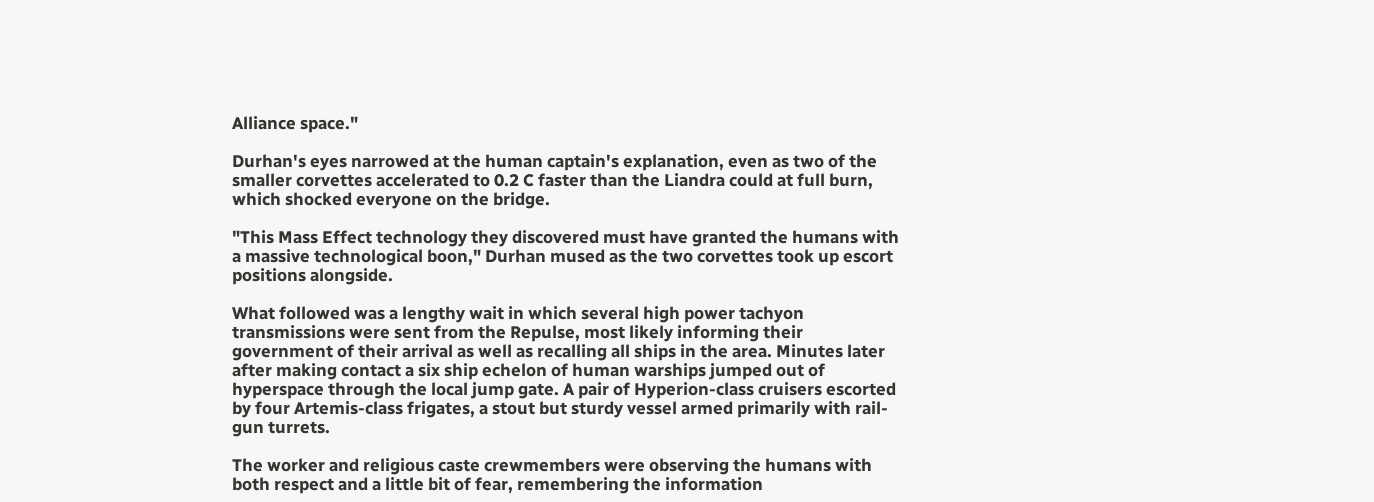Alliance space."

Durhan's eyes narrowed at the human captain's explanation, even as two of the smaller corvettes accelerated to 0.2 C faster than the Liandra could at full burn, which shocked everyone on the bridge.

"This Mass Effect technology they discovered must have granted the humans with a massive technological boon," Durhan mused as the two corvettes took up escort positions alongside.

What followed was a lengthy wait in which several high power tachyon transmissions were sent from the Repulse, most likely informing their government of their arrival as well as recalling all ships in the area. Minutes later after making contact a six ship echelon of human warships jumped out of hyperspace through the local jump gate. A pair of Hyperion-class cruisers escorted by four Artemis-class frigates, a stout but sturdy vessel armed primarily with rail-gun turrets.

The worker and religious caste crewmembers were observing the humans with both respect and a little bit of fear, remembering the information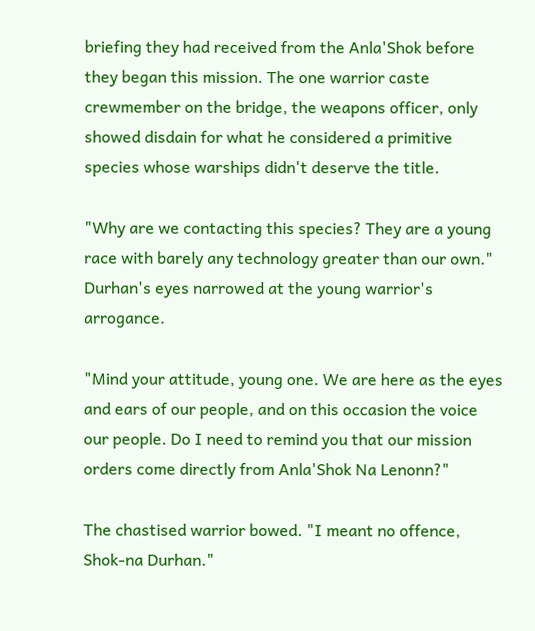briefing they had received from the Anla'Shok before they began this mission. The one warrior caste crewmember on the bridge, the weapons officer, only showed disdain for what he considered a primitive species whose warships didn't deserve the title.

"Why are we contacting this species? They are a young race with barely any technology greater than our own." Durhan's eyes narrowed at the young warrior's arrogance.

"Mind your attitude, young one. We are here as the eyes and ears of our people, and on this occasion the voice our people. Do I need to remind you that our mission orders come directly from Anla'Shok Na Lenonn?"

The chastised warrior bowed. "I meant no offence, Shok-na Durhan."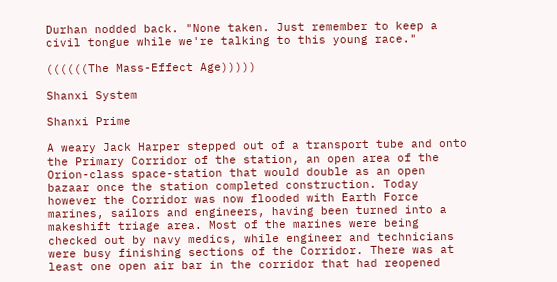Durhan nodded back. "None taken. Just remember to keep a civil tongue while we're talking to this young race."

((((((The Mass-Effect Age)))))

Shanxi System

Shanxi Prime

A weary Jack Harper stepped out of a transport tube and onto the Primary Corridor of the station, an open area of the Orion-class space-station that would double as an open bazaar once the station completed construction. Today however the Corridor was now flooded with Earth Force marines, sailors and engineers, having been turned into a makeshift triage area. Most of the marines were being checked out by navy medics, while engineer and technicians were busy finishing sections of the Corridor. There was at least one open air bar in the corridor that had reopened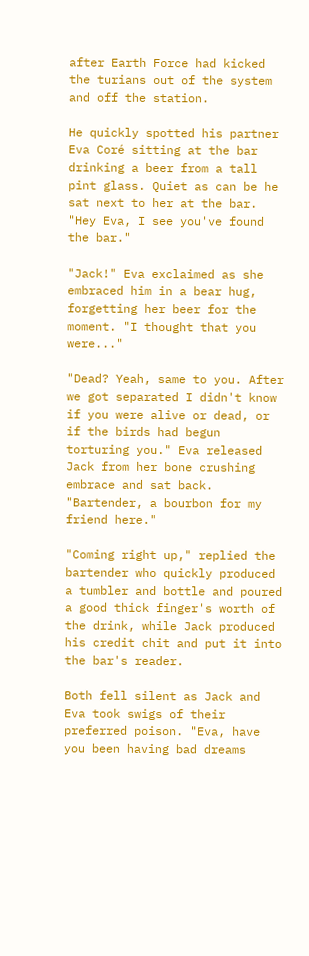after Earth Force had kicked the turians out of the system and off the station.

He quickly spotted his partner Eva Coré sitting at the bar drinking a beer from a tall pint glass. Quiet as can be he sat next to her at the bar. "Hey Eva, I see you've found the bar."

"Jack!" Eva exclaimed as she embraced him in a bear hug, forgetting her beer for the moment. "I thought that you were..."

"Dead? Yeah, same to you. After we got separated I didn't know if you were alive or dead, or if the birds had begun torturing you." Eva released Jack from her bone crushing embrace and sat back. "Bartender, a bourbon for my friend here."

"Coming right up," replied the bartender who quickly produced a tumbler and bottle and poured a good thick finger's worth of the drink, while Jack produced his credit chit and put it into the bar's reader.

Both fell silent as Jack and Eva took swigs of their preferred poison. "Eva, have you been having bad dreams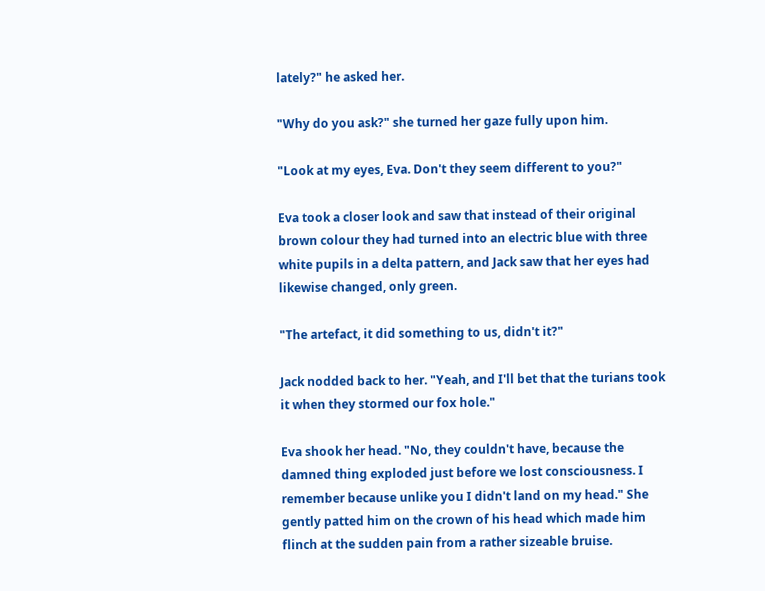lately?" he asked her.

"Why do you ask?" she turned her gaze fully upon him.

"Look at my eyes, Eva. Don't they seem different to you?"

Eva took a closer look and saw that instead of their original brown colour they had turned into an electric blue with three white pupils in a delta pattern, and Jack saw that her eyes had likewise changed, only green.

"The artefact, it did something to us, didn't it?"

Jack nodded back to her. "Yeah, and I'll bet that the turians took it when they stormed our fox hole."

Eva shook her head. "No, they couldn't have, because the damned thing exploded just before we lost consciousness. I remember because unlike you I didn't land on my head." She gently patted him on the crown of his head which made him flinch at the sudden pain from a rather sizeable bruise.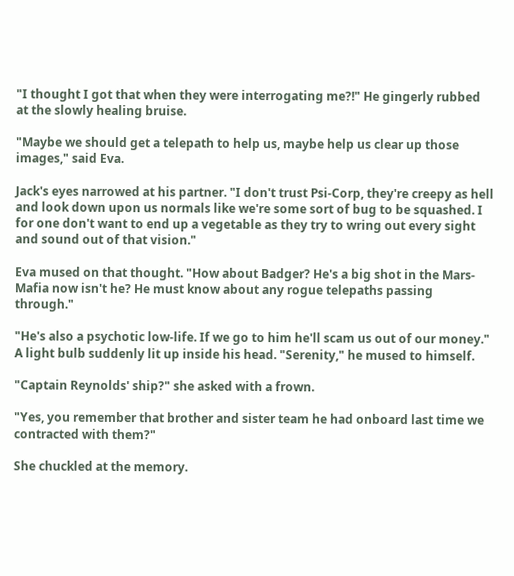"I thought I got that when they were interrogating me?!" He gingerly rubbed at the slowly healing bruise.

"Maybe we should get a telepath to help us, maybe help us clear up those images," said Eva.

Jack's eyes narrowed at his partner. "I don't trust Psi-Corp, they're creepy as hell and look down upon us normals like we're some sort of bug to be squashed. I for one don't want to end up a vegetable as they try to wring out every sight and sound out of that vision."

Eva mused on that thought. "How about Badger? He's a big shot in the Mars-Mafia now isn't he? He must know about any rogue telepaths passing through."

"He's also a psychotic low-life. If we go to him he'll scam us out of our money." A light bulb suddenly lit up inside his head. "Serenity," he mused to himself.

"Captain Reynolds' ship?" she asked with a frown.

"Yes, you remember that brother and sister team he had onboard last time we contracted with them?"

She chuckled at the memory.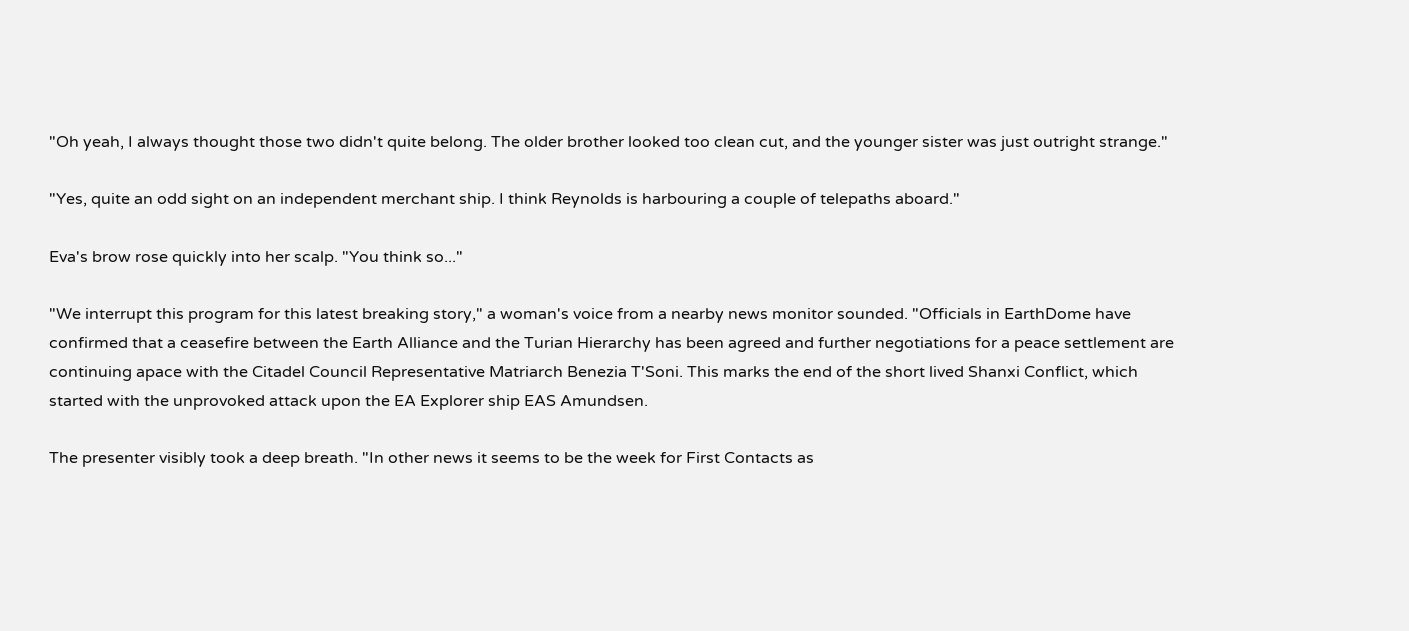"Oh yeah, I always thought those two didn't quite belong. The older brother looked too clean cut, and the younger sister was just outright strange."

"Yes, quite an odd sight on an independent merchant ship. I think Reynolds is harbouring a couple of telepaths aboard."

Eva's brow rose quickly into her scalp. "You think so..."

"We interrupt this program for this latest breaking story," a woman's voice from a nearby news monitor sounded. "Officials in EarthDome have confirmed that a ceasefire between the Earth Alliance and the Turian Hierarchy has been agreed and further negotiations for a peace settlement are continuing apace with the Citadel Council Representative Matriarch Benezia T'Soni. This marks the end of the short lived Shanxi Conflict, which started with the unprovoked attack upon the EA Explorer ship EAS Amundsen.

The presenter visibly took a deep breath. "In other news it seems to be the week for First Contacts as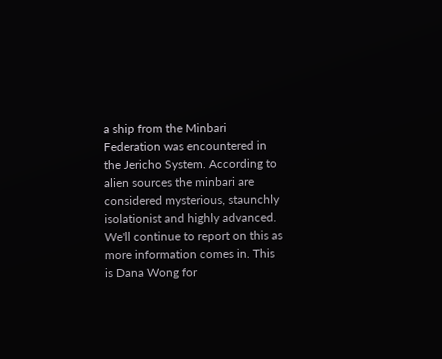a ship from the Minbari Federation was encountered in the Jericho System. According to alien sources the minbari are considered mysterious, staunchly isolationist and highly advanced. We'll continue to report on this as more information comes in. This is Dana Wong for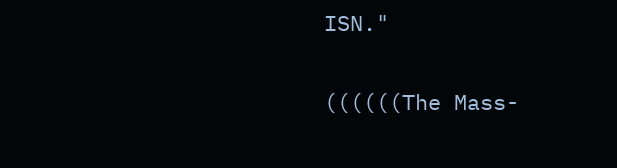ISN."

((((((The Mass-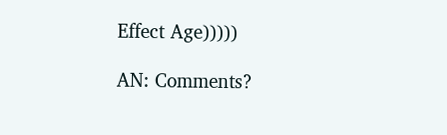Effect Age)))))

AN: Comments?